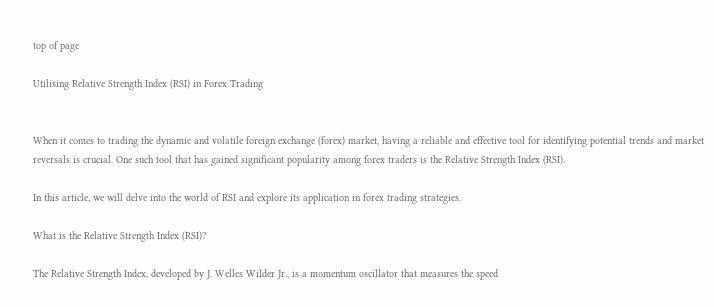top of page

Utilising Relative Strength Index (RSI) in Forex Trading


When it comes to trading the dynamic and volatile foreign exchange (forex) market, having a reliable and effective tool for identifying potential trends and market reversals is crucial. One such tool that has gained significant popularity among forex traders is the Relative Strength Index (RSI).

In this article, we will delve into the world of RSI and explore its application in forex trading strategies.

What is the Relative Strength Index (RSI)?

The Relative Strength Index, developed by J. Welles Wilder Jr., is a momentum oscillator that measures the speed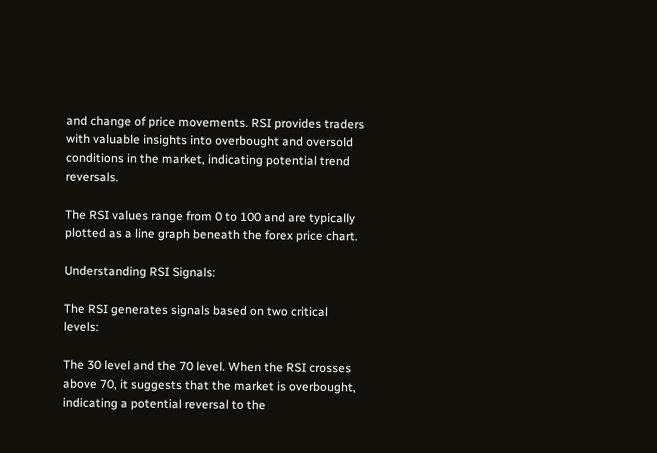and change of price movements. RSI provides traders with valuable insights into overbought and oversold conditions in the market, indicating potential trend reversals.

The RSI values range from 0 to 100 and are typically plotted as a line graph beneath the forex price chart.

Understanding RSI Signals:

The RSI generates signals based on two critical levels:

The 30 level and the 70 level. When the RSI crosses above 70, it suggests that the market is overbought, indicating a potential reversal to the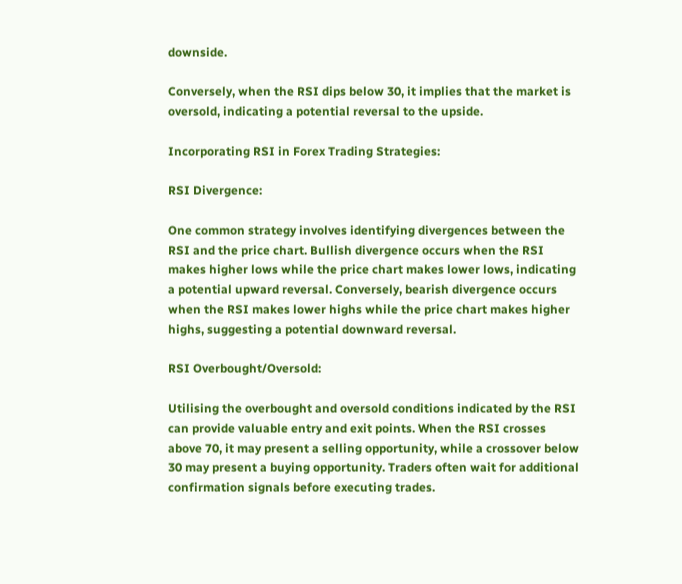downside.

Conversely, when the RSI dips below 30, it implies that the market is oversold, indicating a potential reversal to the upside.

Incorporating RSI in Forex Trading Strategies:

RSI Divergence:

One common strategy involves identifying divergences between the RSI and the price chart. Bullish divergence occurs when the RSI makes higher lows while the price chart makes lower lows, indicating a potential upward reversal. Conversely, bearish divergence occurs when the RSI makes lower highs while the price chart makes higher highs, suggesting a potential downward reversal.

RSI Overbought/Oversold:

Utilising the overbought and oversold conditions indicated by the RSI can provide valuable entry and exit points. When the RSI crosses above 70, it may present a selling opportunity, while a crossover below 30 may present a buying opportunity. Traders often wait for additional confirmation signals before executing trades.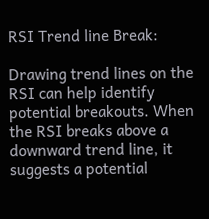RSI Trend line Break:

Drawing trend lines on the RSI can help identify potential breakouts. When the RSI breaks above a downward trend line, it suggests a potential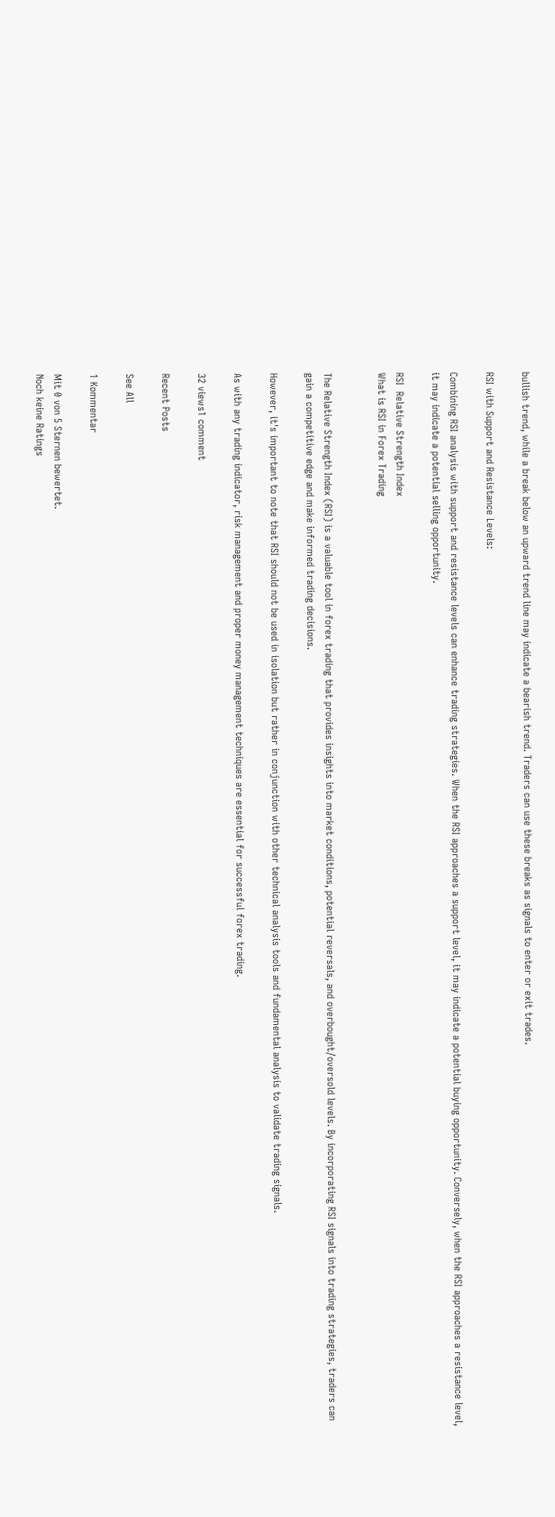bullish trend, while a break below an upward trend line may indicate a bearish trend. Traders can use these breaks as signals to enter or exit trades.

RSI with Support and Resistance Levels:

Combining RSI analysis with support and resistance levels can enhance trading strategies. When the RSI approaches a support level, it may indicate a potential buying opportunity. Conversely, when the RSI approaches a resistance level, it may indicate a potential selling opportunity.

RSI  Relative Strength Index
What is RSI in Forex Trading


The Relative Strength Index (RSI) is a valuable tool in forex trading that provides insights into market conditions, potential reversals, and overbought/oversold levels. By incorporating RSI signals into trading strategies, traders can gain a competitive edge and make informed trading decisions.

However, it's important to note that RSI should not be used in isolation but rather in conjunction with other technical analysis tools and fundamental analysis to validate trading signals.

As with any trading indicator, risk management and proper money management techniques are essential for successful forex trading.

32 views1 comment

Recent Posts

See All

1 Kommentar

Mit 0 von 5 Sternen bewertet.
Noch keine Ratings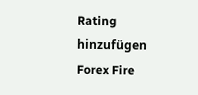Rating hinzufügen
Forex Fire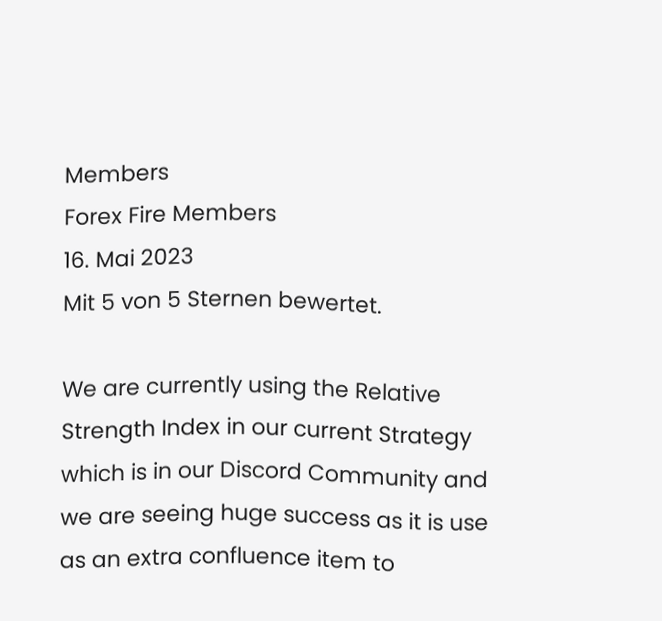Members
Forex Fire Members
16. Mai 2023
Mit 5 von 5 Sternen bewertet.

We are currently using the Relative Strength Index in our current Strategy which is in our Discord Community and we are seeing huge success as it is use as an extra confluence item to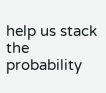help us stack the probability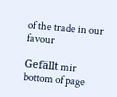of the trade in our favour

Gefällt mir
bottom of page